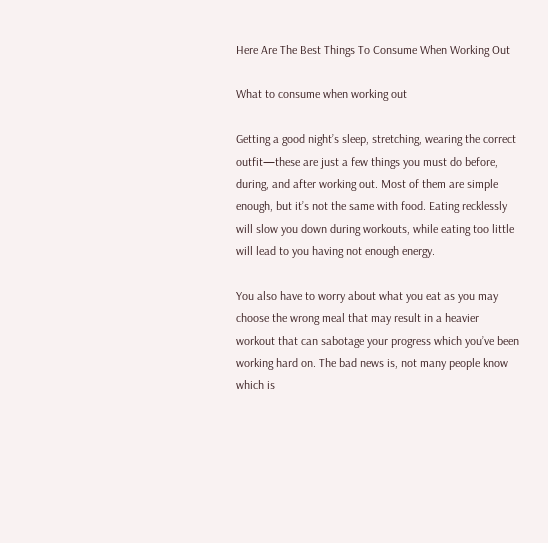Here Are The Best Things To Consume When Working Out

What to consume when working out

Getting a good night’s sleep, stretching, wearing the correct outfit—these are just a few things you must do before, during, and after working out. Most of them are simple enough, but it’s not the same with food. Eating recklessly will slow you down during workouts, while eating too little will lead to you having not enough energy.

You also have to worry about what you eat as you may choose the wrong meal that may result in a heavier workout that can sabotage your progress which you’ve been working hard on. The bad news is, not many people know which is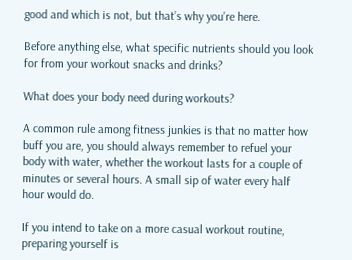good and which is not, but that’s why you’re here.

Before anything else, what specific nutrients should you look for from your workout snacks and drinks?

What does your body need during workouts?

A common rule among fitness junkies is that no matter how buff you are, you should always remember to refuel your body with water, whether the workout lasts for a couple of minutes or several hours. A small sip of water every half hour would do.

If you intend to take on a more casual workout routine, preparing yourself is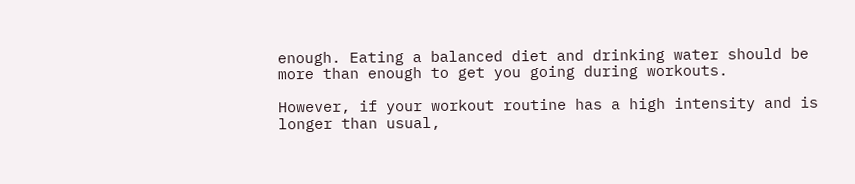enough. Eating a balanced diet and drinking water should be more than enough to get you going during workouts.

However, if your workout routine has a high intensity and is longer than usual,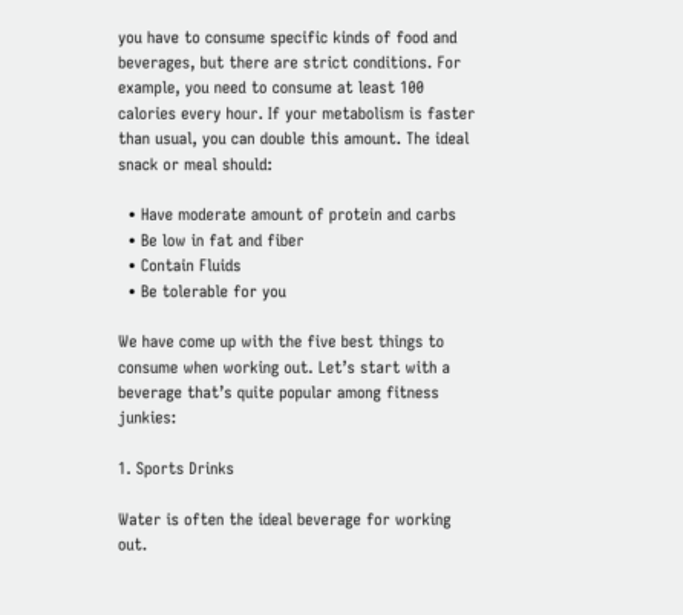you have to consume specific kinds of food and beverages, but there are strict conditions. For example, you need to consume at least 100 calories every hour. If your metabolism is faster than usual, you can double this amount. The ideal snack or meal should:

  • Have moderate amount of protein and carbs
  • Be low in fat and fiber
  • Contain Fluids
  • Be tolerable for you

We have come up with the five best things to consume when working out. Let’s start with a beverage that’s quite popular among fitness junkies:

1. Sports Drinks

Water is often the ideal beverage for working out.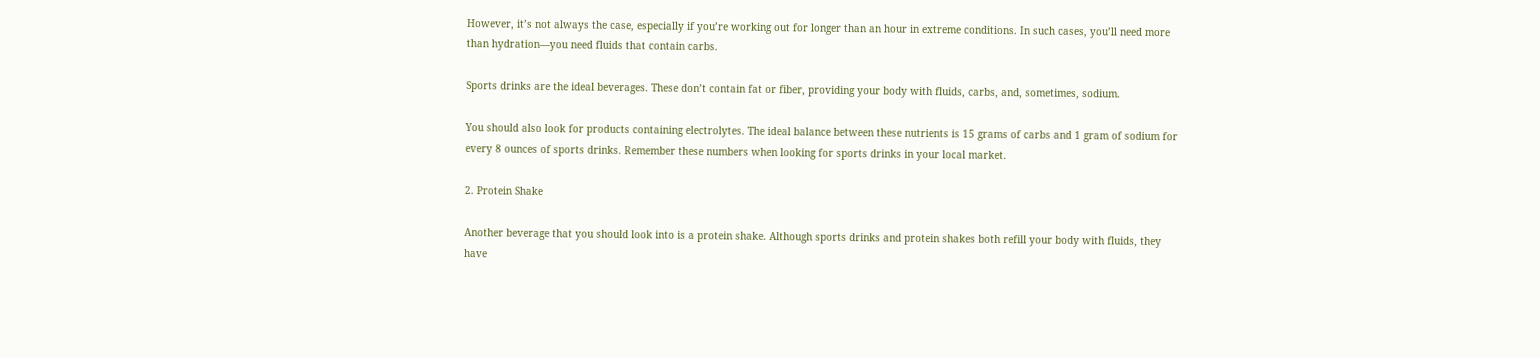However, it’s not always the case, especially if you’re working out for longer than an hour in extreme conditions. In such cases, you’ll need more than hydration—you need fluids that contain carbs.

Sports drinks are the ideal beverages. These don’t contain fat or fiber, providing your body with fluids, carbs, and, sometimes, sodium.

You should also look for products containing electrolytes. The ideal balance between these nutrients is 15 grams of carbs and 1 gram of sodium for every 8 ounces of sports drinks. Remember these numbers when looking for sports drinks in your local market.

2. Protein Shake

Another beverage that you should look into is a protein shake. Although sports drinks and protein shakes both refill your body with fluids, they have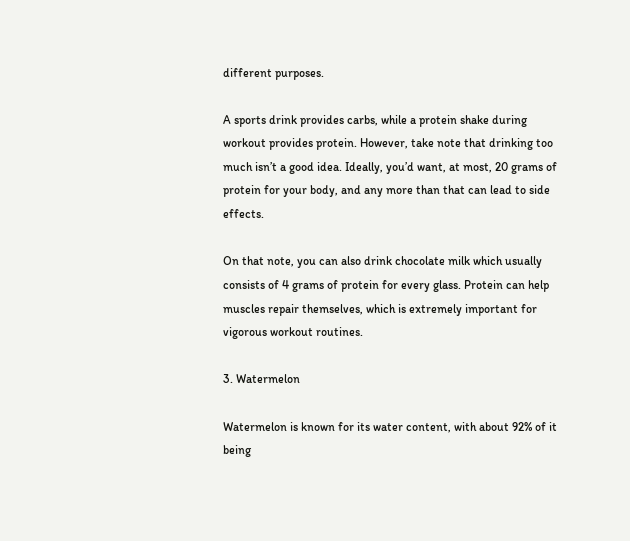different purposes.

A sports drink provides carbs, while a protein shake during workout provides protein. However, take note that drinking too much isn’t a good idea. Ideally, you’d want, at most, 20 grams of protein for your body, and any more than that can lead to side effects.

On that note, you can also drink chocolate milk which usually consists of 4 grams of protein for every glass. Protein can help muscles repair themselves, which is extremely important for vigorous workout routines.

3. Watermelon

Watermelon is known for its water content, with about 92% of it being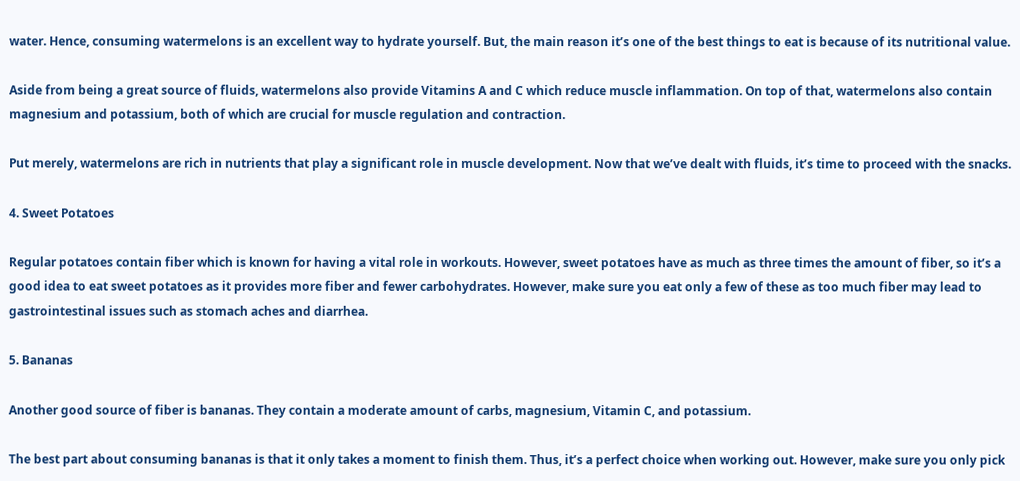water. Hence, consuming watermelons is an excellent way to hydrate yourself. But, the main reason it’s one of the best things to eat is because of its nutritional value.

Aside from being a great source of fluids, watermelons also provide Vitamins A and C which reduce muscle inflammation. On top of that, watermelons also contain magnesium and potassium, both of which are crucial for muscle regulation and contraction.

Put merely, watermelons are rich in nutrients that play a significant role in muscle development. Now that we’ve dealt with fluids, it’s time to proceed with the snacks.

4. Sweet Potatoes

Regular potatoes contain fiber which is known for having a vital role in workouts. However, sweet potatoes have as much as three times the amount of fiber, so it’s a good idea to eat sweet potatoes as it provides more fiber and fewer carbohydrates. However, make sure you eat only a few of these as too much fiber may lead to gastrointestinal issues such as stomach aches and diarrhea.

5. Bananas

Another good source of fiber is bananas. They contain a moderate amount of carbs, magnesium, Vitamin C, and potassium.

The best part about consuming bananas is that it only takes a moment to finish them. Thus, it’s a perfect choice when working out. However, make sure you only pick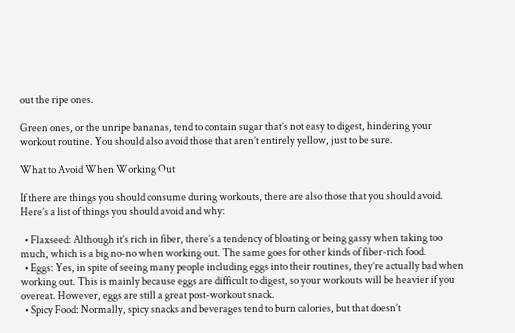out the ripe ones.

Green ones, or the unripe bananas, tend to contain sugar that’s not easy to digest, hindering your workout routine. You should also avoid those that aren’t entirely yellow, just to be sure.

What to Avoid When Working Out

If there are things you should consume during workouts, there are also those that you should avoid. Here’s a list of things you should avoid and why:

  • Flaxseed: Although it’s rich in fiber, there’s a tendency of bloating or being gassy when taking too much, which is a big no-no when working out. The same goes for other kinds of fiber-rich food.
  • Eggs: Yes, in spite of seeing many people including eggs into their routines, they’re actually bad when working out. This is mainly because eggs are difficult to digest, so your workouts will be heavier if you overeat. However, eggs are still a great post-workout snack.
  • Spicy Food: Normally, spicy snacks and beverages tend to burn calories, but that doesn’t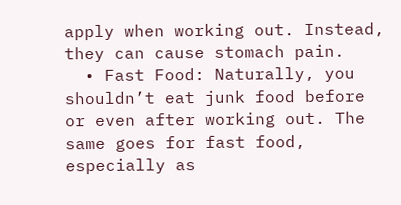apply when working out. Instead, they can cause stomach pain.
  • Fast Food: Naturally, you shouldn’t eat junk food before or even after working out. The same goes for fast food, especially as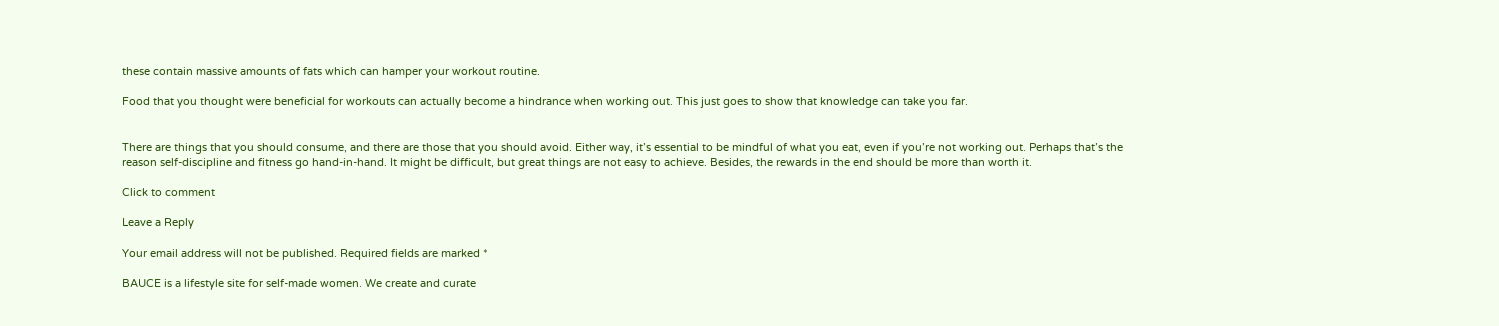these contain massive amounts of fats which can hamper your workout routine.

Food that you thought were beneficial for workouts can actually become a hindrance when working out. This just goes to show that knowledge can take you far.


There are things that you should consume, and there are those that you should avoid. Either way, it’s essential to be mindful of what you eat, even if you’re not working out. Perhaps that’s the reason self-discipline and fitness go hand-in-hand. It might be difficult, but great things are not easy to achieve. Besides, the rewards in the end should be more than worth it.

Click to comment

Leave a Reply

Your email address will not be published. Required fields are marked *

BAUCE is a lifestyle site for self-made women. We create and curate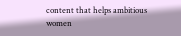content that helps ambitious women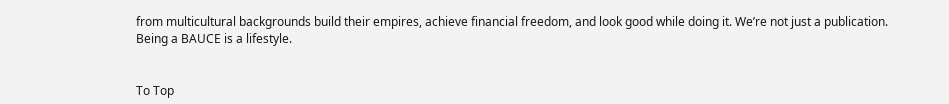from multicultural backgrounds build their empires, achieve financial freedom, and look good while doing it. We’re not just a publication. Being a BAUCE is a lifestyle.


To Top